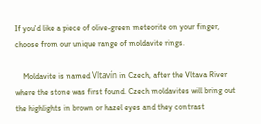If you'd like a piece of olive-green meteorite on your finger, choose from our unique range of moldavite rings.

    Moldavite is named Vltavín in Czech, after the Vltava River where the stone was first found. Czech moldavites will bring out the highlights in brown or hazel eyes and they contrast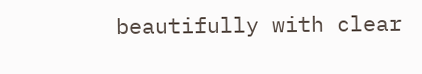beautifully with clear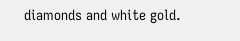diamonds and white gold.